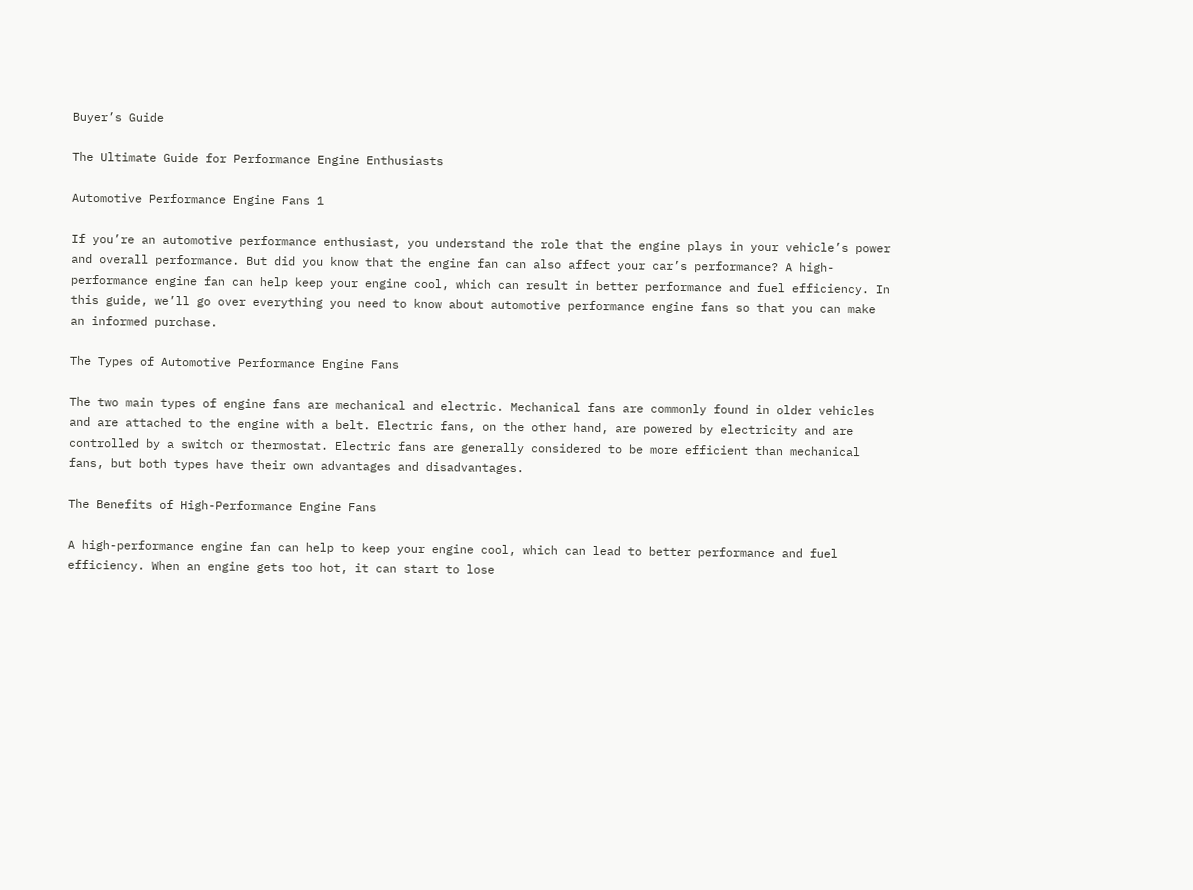Buyer’s Guide

The Ultimate Guide for Performance Engine Enthusiasts

Automotive Performance Engine Fans 1

If you’re an automotive performance enthusiast, you understand the role that the engine plays in your vehicle’s power and overall performance. But did you know that the engine fan can also affect your car’s performance? A high-performance engine fan can help keep your engine cool, which can result in better performance and fuel efficiency. In this guide, we’ll go over everything you need to know about automotive performance engine fans so that you can make an informed purchase.

The Types of Automotive Performance Engine Fans

The two main types of engine fans are mechanical and electric. Mechanical fans are commonly found in older vehicles and are attached to the engine with a belt. Electric fans, on the other hand, are powered by electricity and are controlled by a switch or thermostat. Electric fans are generally considered to be more efficient than mechanical fans, but both types have their own advantages and disadvantages.

The Benefits of High-Performance Engine Fans

A high-performance engine fan can help to keep your engine cool, which can lead to better performance and fuel efficiency. When an engine gets too hot, it can start to lose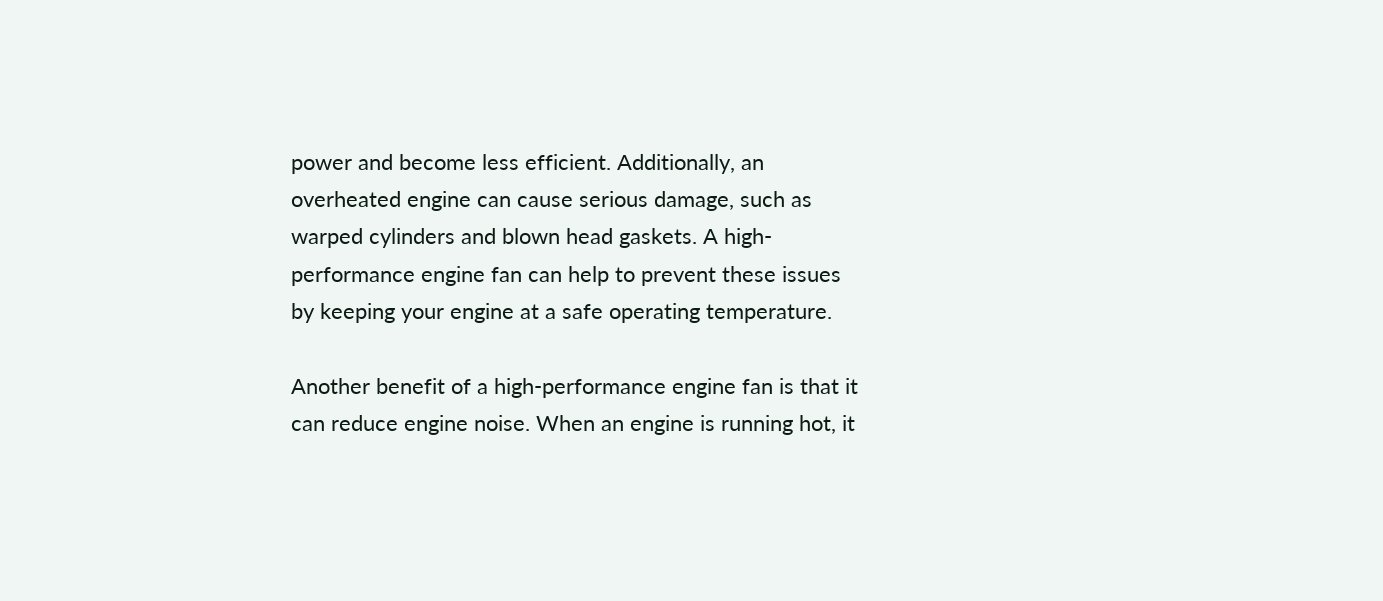power and become less efficient. Additionally, an overheated engine can cause serious damage, such as warped cylinders and blown head gaskets. A high-performance engine fan can help to prevent these issues by keeping your engine at a safe operating temperature.

Another benefit of a high-performance engine fan is that it can reduce engine noise. When an engine is running hot, it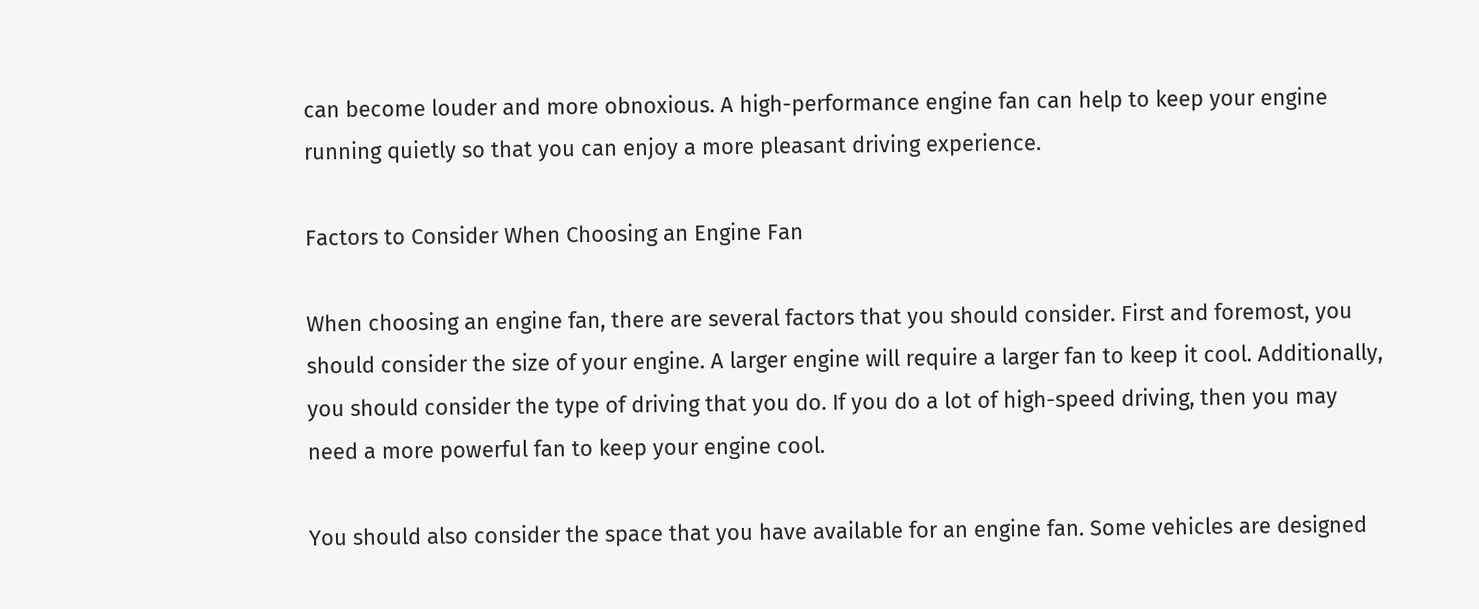can become louder and more obnoxious. A high-performance engine fan can help to keep your engine running quietly so that you can enjoy a more pleasant driving experience.

Factors to Consider When Choosing an Engine Fan

When choosing an engine fan, there are several factors that you should consider. First and foremost, you should consider the size of your engine. A larger engine will require a larger fan to keep it cool. Additionally, you should consider the type of driving that you do. If you do a lot of high-speed driving, then you may need a more powerful fan to keep your engine cool.

You should also consider the space that you have available for an engine fan. Some vehicles are designed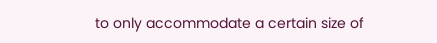to only accommodate a certain size of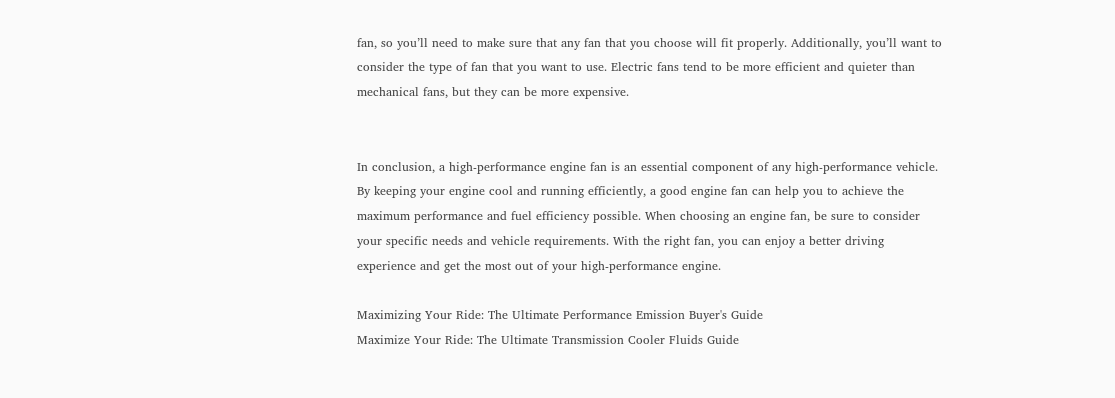fan, so you’ll need to make sure that any fan that you choose will fit properly. Additionally, you’ll want to consider the type of fan that you want to use. Electric fans tend to be more efficient and quieter than mechanical fans, but they can be more expensive.


In conclusion, a high-performance engine fan is an essential component of any high-performance vehicle. By keeping your engine cool and running efficiently, a good engine fan can help you to achieve the maximum performance and fuel efficiency possible. When choosing an engine fan, be sure to consider your specific needs and vehicle requirements. With the right fan, you can enjoy a better driving experience and get the most out of your high-performance engine.

Maximizing Your Ride: The Ultimate Performance Emission Buyer's Guide
Maximize Your Ride: The Ultimate Transmission Cooler Fluids Guide